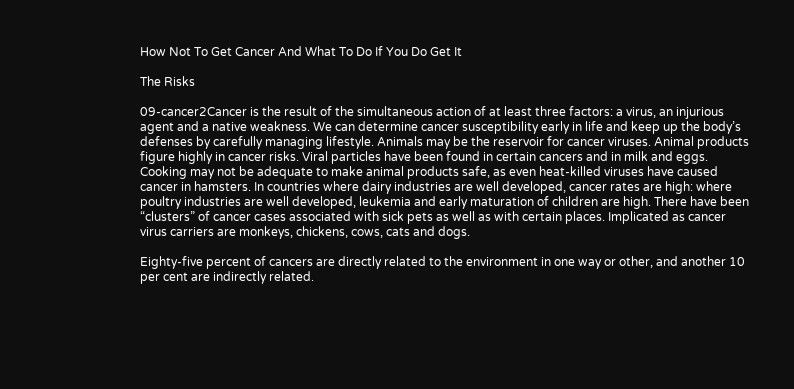How Not To Get Cancer And What To Do If You Do Get It

The Risks

09-cancer2Cancer is the result of the simultaneous action of at least three factors: a virus, an injurious agent and a native weakness. We can determine cancer susceptibility early in life and keep up the body’s defenses by carefully managing lifestyle. Animals may be the reservoir for cancer viruses. Animal products figure highly in cancer risks. Viral particles have been found in certain cancers and in milk and eggs. Cooking may not be adequate to make animal products safe, as even heat-killed viruses have caused cancer in hamsters. In countries where dairy industries are well developed, cancer rates are high: where poultry industries are well developed, leukemia and early maturation of children are high. There have been “clusters” of cancer cases associated with sick pets as well as with certain places. Implicated as cancer virus carriers are monkeys, chickens, cows, cats and dogs.

Eighty-five percent of cancers are directly related to the environment in one way or other, and another 10 per cent are indirectly related.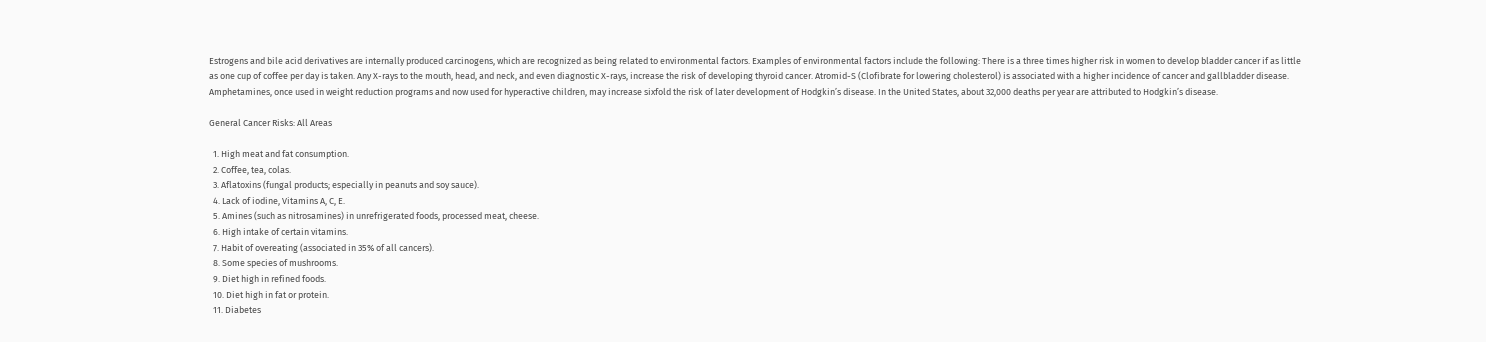Estrogens and bile acid derivatives are internally produced carcinogens, which are recognized as being related to environmental factors. Examples of environmental factors include the following: There is a three times higher risk in women to develop bladder cancer if as little as one cup of coffee per day is taken. Any X-rays to the mouth, head, and neck, and even diagnostic X-rays, increase the risk of developing thyroid cancer. Atromid-S (Clofibrate for lowering cholesterol) is associated with a higher incidence of cancer and gallbladder disease. Amphetamines, once used in weight reduction programs and now used for hyperactive children, may increase sixfold the risk of later development of Hodgkin’s disease. In the United States, about 32,000 deaths per year are attributed to Hodgkin’s disease.

General Cancer Risks: All Areas

  1. High meat and fat consumption.
  2. Coffee, tea, colas.
  3. Aflatoxins (fungal products; especially in peanuts and soy sauce).
  4. Lack of iodine, Vitamins A, C, E.
  5. Amines (such as nitrosamines) in unrefrigerated foods, processed meat, cheese.
  6. High intake of certain vitamins.
  7. Habit of overeating (associated in 35% of all cancers).
  8. Some species of mushrooms.
  9. Diet high in refined foods.
  10. Diet high in fat or protein.
  11. Diabetes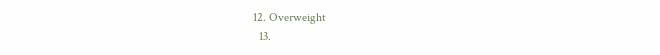12. Overweight
  13.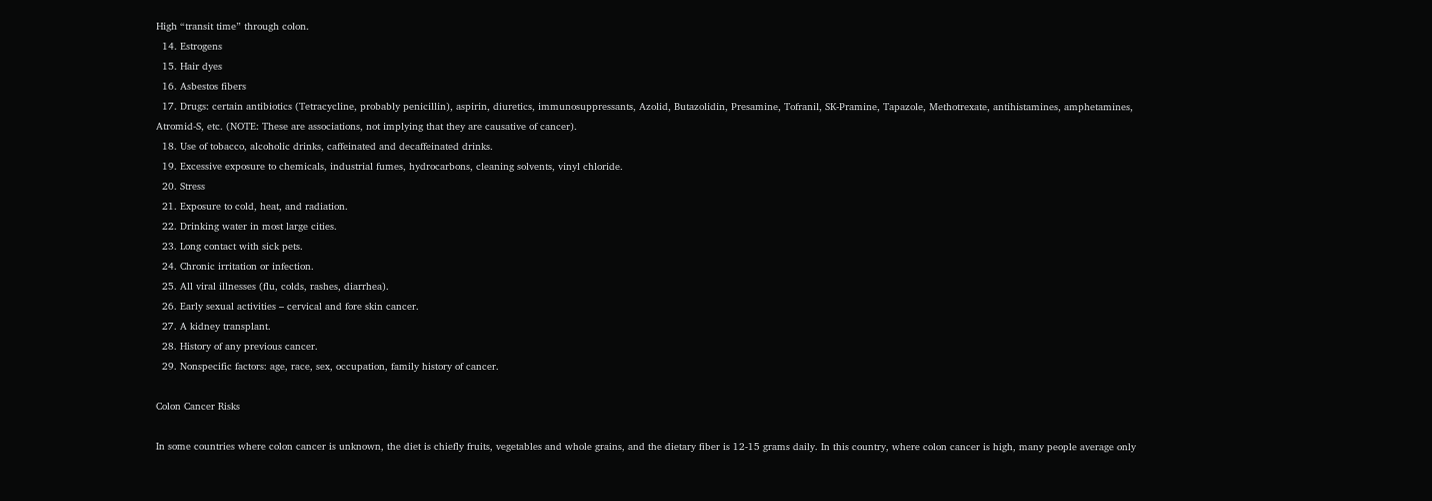High “transit time” through colon.
  14. Estrogens
  15. Hair dyes
  16. Asbestos fibers
  17. Drugs: certain antibiotics (Tetracycline, probably penicillin), aspirin, diuretics, immunosuppressants, Azolid, Butazolidin, Presamine, Tofranil, SK-Pramine, Tapazole, Methotrexate, antihistamines, amphetamines, Atromid-S, etc. (NOTE: These are associations, not implying that they are causative of cancer).
  18. Use of tobacco, alcoholic drinks, caffeinated and decaffeinated drinks.
  19. Excessive exposure to chemicals, industrial fumes, hydrocarbons, cleaning solvents, vinyl chloride.
  20. Stress
  21. Exposure to cold, heat, and radiation.
  22. Drinking water in most large cities.
  23. Long contact with sick pets.
  24. Chronic irritation or infection.
  25. All viral illnesses (flu, colds, rashes, diarrhea).
  26. Early sexual activities – cervical and fore skin cancer.
  27. A kidney transplant.
  28. History of any previous cancer.
  29. Nonspecific factors: age, race, sex, occupation, family history of cancer.

Colon Cancer Risks

In some countries where colon cancer is unknown, the diet is chiefly fruits, vegetables and whole grains, and the dietary fiber is 12-15 grams daily. In this country, where colon cancer is high, many people average only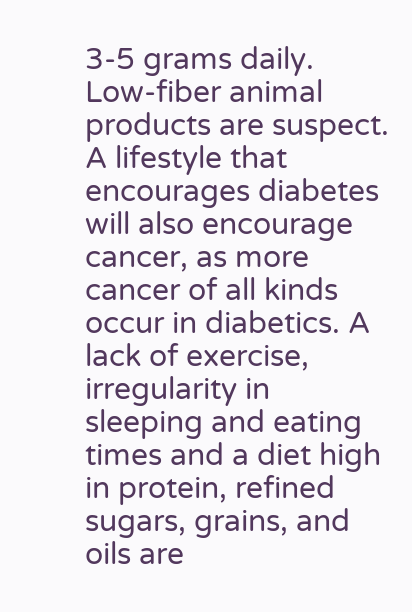3-5 grams daily. Low-fiber animal products are suspect. A lifestyle that encourages diabetes will also encourage cancer, as more cancer of all kinds occur in diabetics. A lack of exercise, irregularity in sleeping and eating times and a diet high in protein, refined sugars, grains, and oils are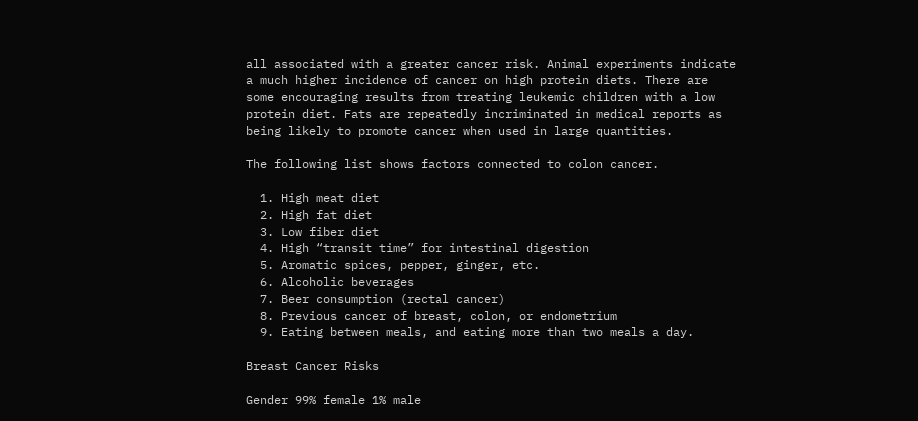all associated with a greater cancer risk. Animal experiments indicate a much higher incidence of cancer on high protein diets. There are some encouraging results from treating leukemic children with a low protein diet. Fats are repeatedly incriminated in medical reports as being likely to promote cancer when used in large quantities.

The following list shows factors connected to colon cancer.

  1. High meat diet
  2. High fat diet
  3. Low fiber diet
  4. High “transit time” for intestinal digestion
  5. Aromatic spices, pepper, ginger, etc.
  6. Alcoholic beverages
  7. Beer consumption (rectal cancer)
  8. Previous cancer of breast, colon, or endometrium
  9. Eating between meals, and eating more than two meals a day.

Breast Cancer Risks

Gender 99% female 1% male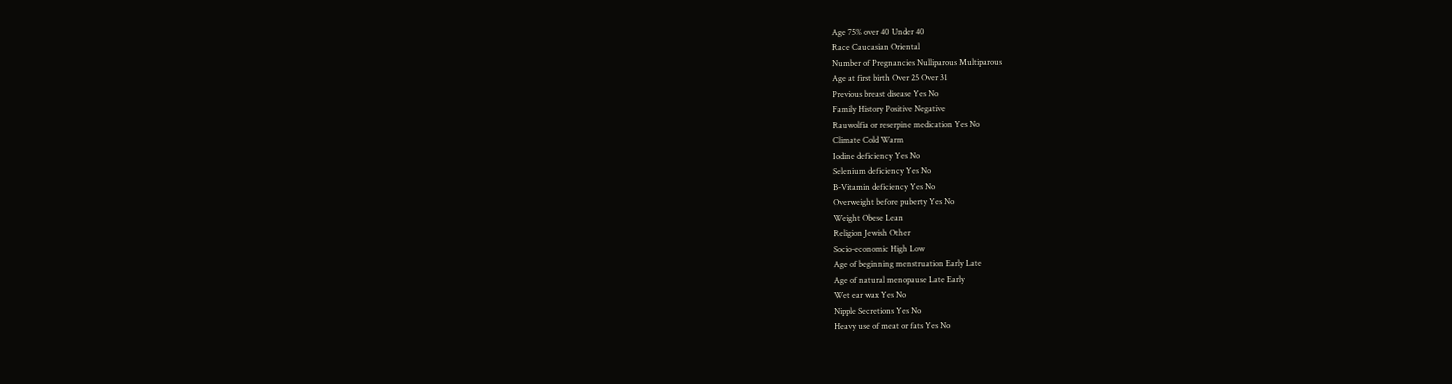Age 75% over 40 Under 40
Race Caucasian Oriental
Number of Pregnancies Nulliparous Multiparous
Age at first birth Over 25 Over 31
Previous breast disease Yes No
Family History Positive Negative
Rauwolfia or reserpine medication Yes No
Climate Cold Warm
Iodine deficiency Yes No
Selenium deficiency Yes No
B-Vitamin deficiency Yes No
Overweight before puberty Yes No
Weight Obese Lean
Religion Jewish Other
Socio-economic High Low
Age of beginning menstruation Early Late
Age of natural menopause Late Early
Wet ear wax Yes No
Nipple Secretions Yes No
Heavy use of meat or fats Yes No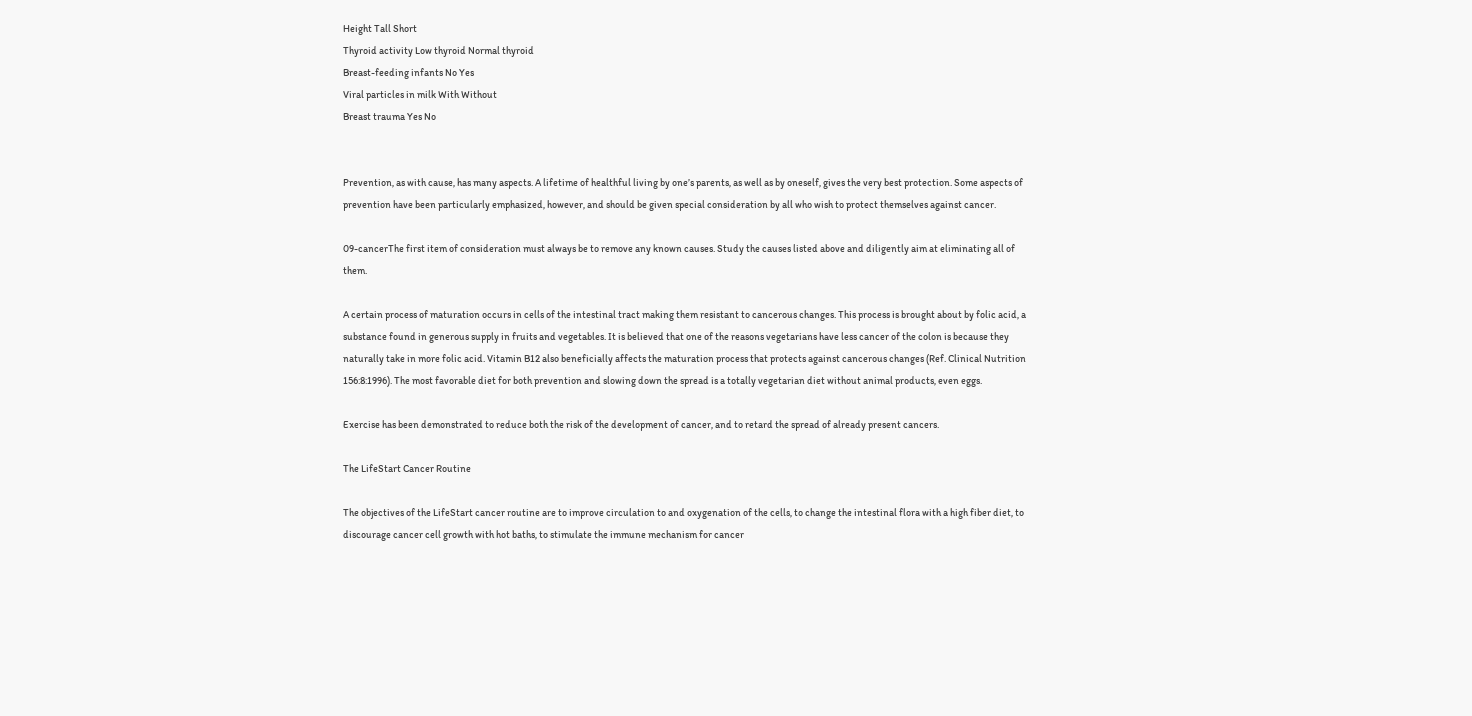Height Tall Short
Thyroid activity Low thyroid Normal thyroid
Breast-feeding infants No Yes
Viral particles in milk With Without
Breast trauma Yes No


Prevention, as with cause, has many aspects. A lifetime of healthful living by one’s parents, as well as by oneself, gives the very best protection. Some aspects of prevention have been particularly emphasized, however, and should be given special consideration by all who wish to protect themselves against cancer.

09-cancerThe first item of consideration must always be to remove any known causes. Study the causes listed above and diligently aim at eliminating all of them.

A certain process of maturation occurs in cells of the intestinal tract making them resistant to cancerous changes. This process is brought about by folic acid, a substance found in generous supply in fruits and vegetables. It is believed that one of the reasons vegetarians have less cancer of the colon is because they naturally take in more folic acid. Vitamin B12 also beneficially affects the maturation process that protects against cancerous changes (Ref. Clinical Nutrition 156:8:1996). The most favorable diet for both prevention and slowing down the spread is a totally vegetarian diet without animal products, even eggs.

Exercise has been demonstrated to reduce both the risk of the development of cancer, and to retard the spread of already present cancers.

The LifeStart Cancer Routine

The objectives of the LifeStart cancer routine are to improve circulation to and oxygenation of the cells, to change the intestinal flora with a high fiber diet, to discourage cancer cell growth with hot baths, to stimulate the immune mechanism for cancer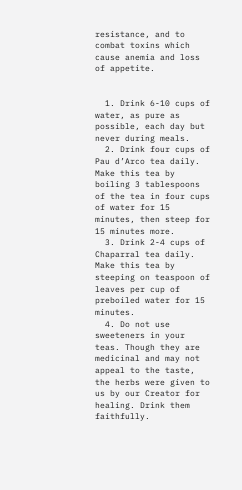resistance, and to combat toxins which cause anemia and loss of appetite.


  1. Drink 6-10 cups of water, as pure as possible, each day but never during meals.
  2. Drink four cups of Pau d’Arco tea daily. Make this tea by boiling 3 tablespoons of the tea in four cups of water for 15 minutes, then steep for 15 minutes more.
  3. Drink 2-4 cups of Chaparral tea daily. Make this tea by steeping on teaspoon of leaves per cup of preboiled water for 15 minutes.
  4. Do not use sweeteners in your teas. Though they are medicinal and may not appeal to the taste, the herbs were given to us by our Creator for healing. Drink them faithfully.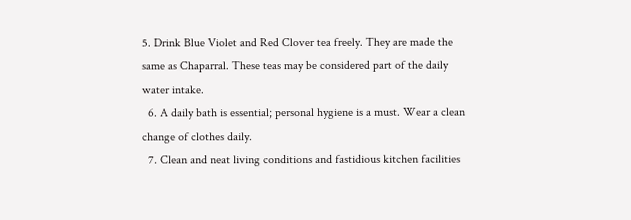5. Drink Blue Violet and Red Clover tea freely. They are made the same as Chaparral. These teas may be considered part of the daily water intake.
  6. A daily bath is essential; personal hygiene is a must. Wear a clean change of clothes daily.
  7. Clean and neat living conditions and fastidious kitchen facilities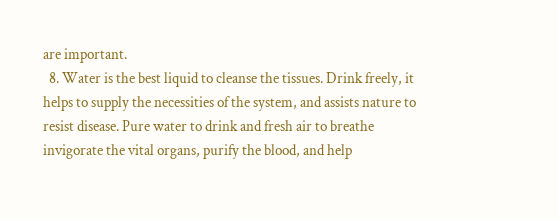are important.
  8. Water is the best liquid to cleanse the tissues. Drink freely, it helps to supply the necessities of the system, and assists nature to resist disease. Pure water to drink and fresh air to breathe invigorate the vital organs, purify the blood, and help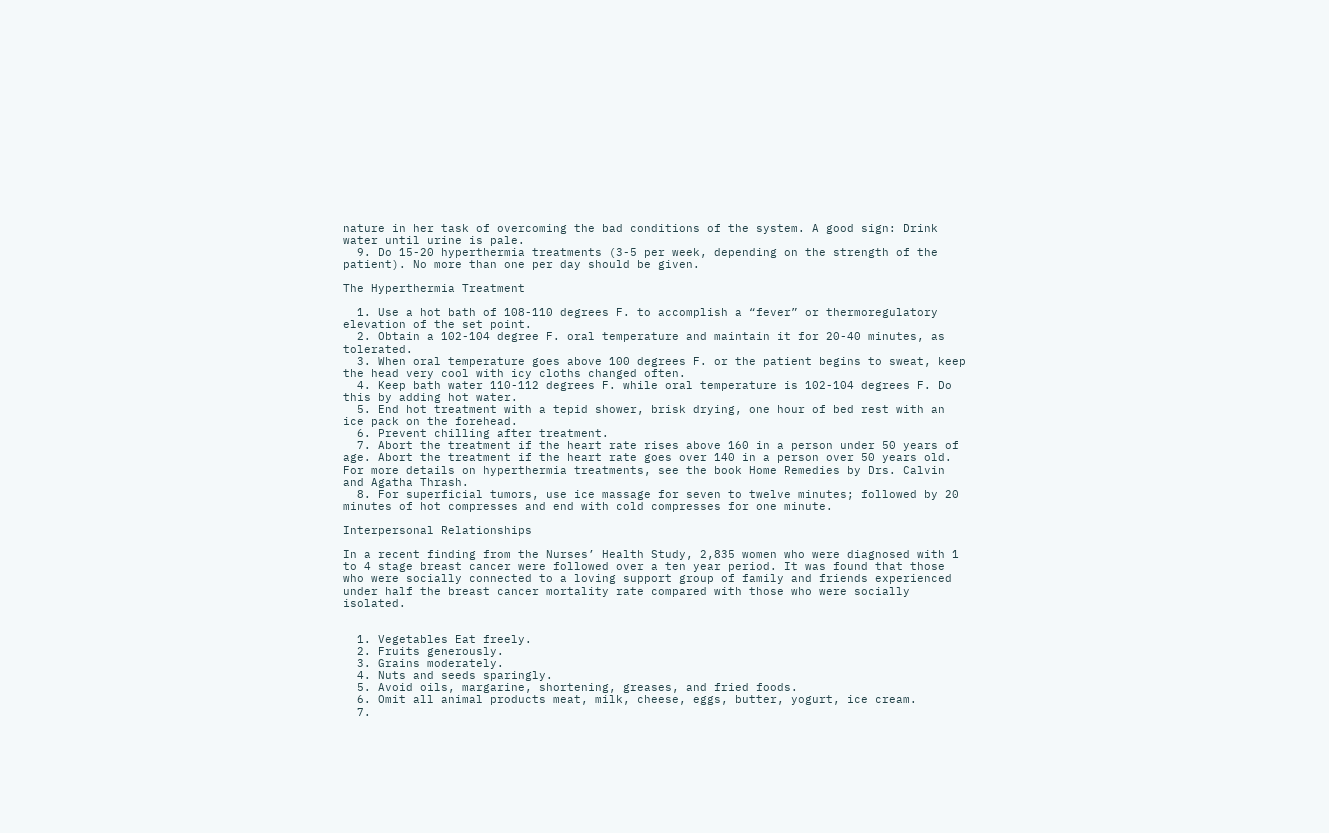nature in her task of overcoming the bad conditions of the system. A good sign: Drink water until urine is pale.
  9. Do 15-20 hyperthermia treatments (3-5 per week, depending on the strength of the patient). No more than one per day should be given.

The Hyperthermia Treatment

  1. Use a hot bath of 108-110 degrees F. to accomplish a “fever” or thermoregulatory elevation of the set point.
  2. Obtain a 102-104 degree F. oral temperature and maintain it for 20-40 minutes, as tolerated.
  3. When oral temperature goes above 100 degrees F. or the patient begins to sweat, keep the head very cool with icy cloths changed often.
  4. Keep bath water 110-112 degrees F. while oral temperature is 102-104 degrees F. Do this by adding hot water.
  5. End hot treatment with a tepid shower, brisk drying, one hour of bed rest with an ice pack on the forehead.
  6. Prevent chilling after treatment.
  7. Abort the treatment if the heart rate rises above 160 in a person under 50 years of age. Abort the treatment if the heart rate goes over 140 in a person over 50 years old. For more details on hyperthermia treatments, see the book Home Remedies by Drs. Calvin and Agatha Thrash.
  8. For superficial tumors, use ice massage for seven to twelve minutes; followed by 20 minutes of hot compresses and end with cold compresses for one minute.

Interpersonal Relationships

In a recent finding from the Nurses’ Health Study, 2,835 women who were diagnosed with 1 to 4 stage breast cancer were followed over a ten year period. It was found that those who were socially connected to a loving support group of family and friends experienced under half the breast cancer mortality rate compared with those who were socially isolated.


  1. Vegetables Eat freely.
  2. Fruits generously.
  3. Grains moderately.
  4. Nuts and seeds sparingly.
  5. Avoid oils, margarine, shortening, greases, and fried foods.
  6. Omit all animal products meat, milk, cheese, eggs, butter, yogurt, ice cream.
  7.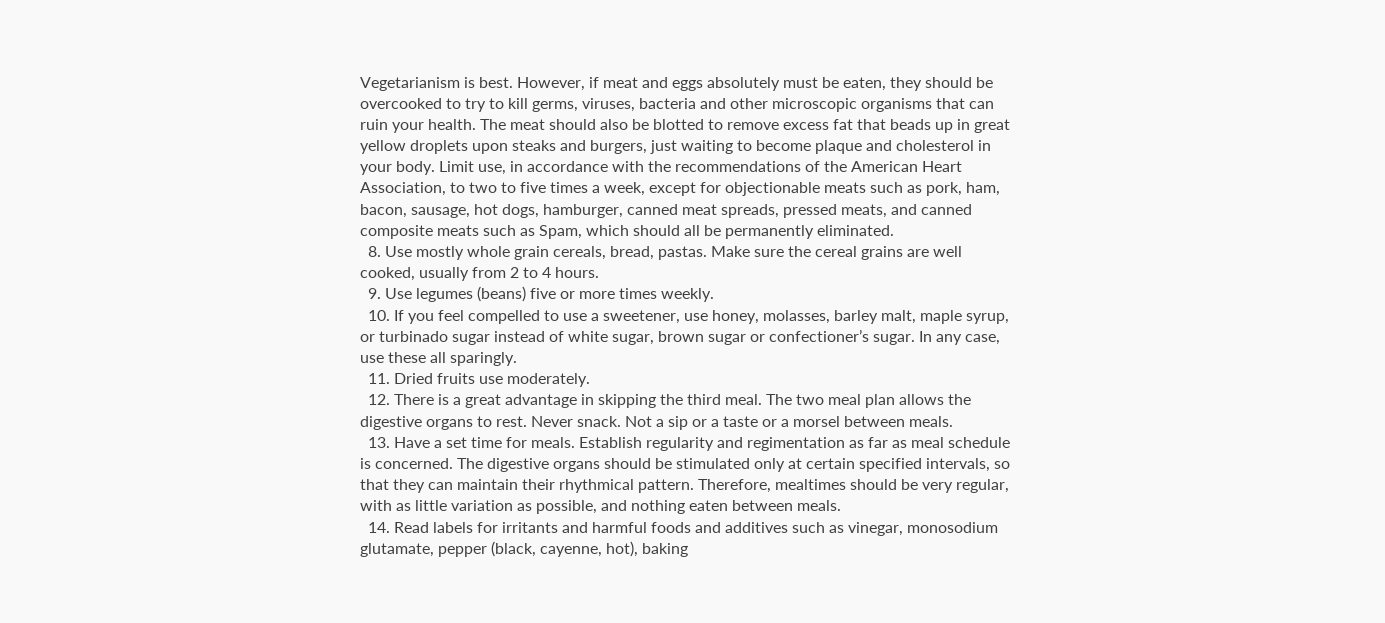Vegetarianism is best. However, if meat and eggs absolutely must be eaten, they should be overcooked to try to kill germs, viruses, bacteria and other microscopic organisms that can ruin your health. The meat should also be blotted to remove excess fat that beads up in great yellow droplets upon steaks and burgers, just waiting to become plaque and cholesterol in your body. Limit use, in accordance with the recommendations of the American Heart Association, to two to five times a week, except for objectionable meats such as pork, ham, bacon, sausage, hot dogs, hamburger, canned meat spreads, pressed meats, and canned composite meats such as Spam, which should all be permanently eliminated.
  8. Use mostly whole grain cereals, bread, pastas. Make sure the cereal grains are well cooked, usually from 2 to 4 hours.
  9. Use legumes (beans) five or more times weekly.
  10. If you feel compelled to use a sweetener, use honey, molasses, barley malt, maple syrup, or turbinado sugar instead of white sugar, brown sugar or confectioner’s sugar. In any case, use these all sparingly.
  11. Dried fruits use moderately.
  12. There is a great advantage in skipping the third meal. The two meal plan allows the digestive organs to rest. Never snack. Not a sip or a taste or a morsel between meals.
  13. Have a set time for meals. Establish regularity and regimentation as far as meal schedule is concerned. The digestive organs should be stimulated only at certain specified intervals, so that they can maintain their rhythmical pattern. Therefore, mealtimes should be very regular, with as little variation as possible, and nothing eaten between meals.
  14. Read labels for irritants and harmful foods and additives such as vinegar, monosodium glutamate, pepper (black, cayenne, hot), baking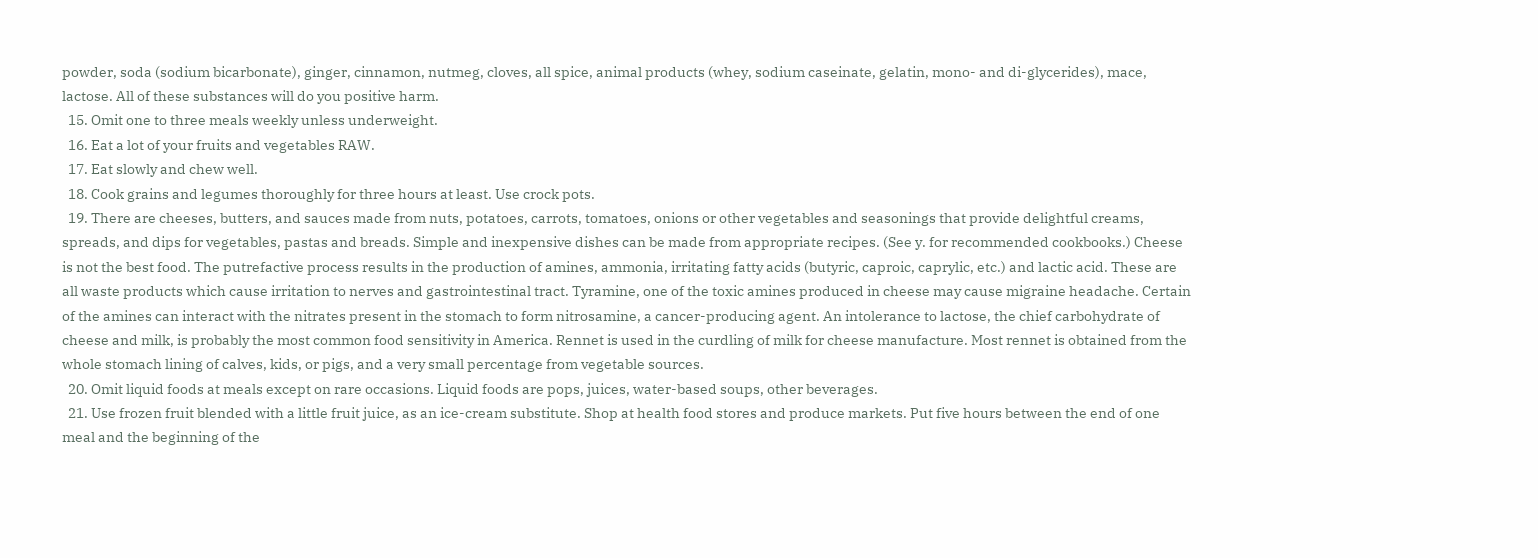powder, soda (sodium bicarbonate), ginger, cinnamon, nutmeg, cloves, all spice, animal products (whey, sodium caseinate, gelatin, mono- and di-glycerides), mace, lactose. All of these substances will do you positive harm.
  15. Omit one to three meals weekly unless underweight.
  16. Eat a lot of your fruits and vegetables RAW.
  17. Eat slowly and chew well.
  18. Cook grains and legumes thoroughly for three hours at least. Use crock pots.
  19. There are cheeses, butters, and sauces made from nuts, potatoes, carrots, tomatoes, onions or other vegetables and seasonings that provide delightful creams, spreads, and dips for vegetables, pastas and breads. Simple and inexpensive dishes can be made from appropriate recipes. (See y. for recommended cookbooks.) Cheese is not the best food. The putrefactive process results in the production of amines, ammonia, irritating fatty acids (butyric, caproic, caprylic, etc.) and lactic acid. These are all waste products which cause irritation to nerves and gastrointestinal tract. Tyramine, one of the toxic amines produced in cheese may cause migraine headache. Certain of the amines can interact with the nitrates present in the stomach to form nitrosamine, a cancer-producing agent. An intolerance to lactose, the chief carbohydrate of cheese and milk, is probably the most common food sensitivity in America. Rennet is used in the curdling of milk for cheese manufacture. Most rennet is obtained from the whole stomach lining of calves, kids, or pigs, and a very small percentage from vegetable sources.
  20. Omit liquid foods at meals except on rare occasions. Liquid foods are pops, juices, water-based soups, other beverages.
  21. Use frozen fruit blended with a little fruit juice, as an ice-cream substitute. Shop at health food stores and produce markets. Put five hours between the end of one meal and the beginning of the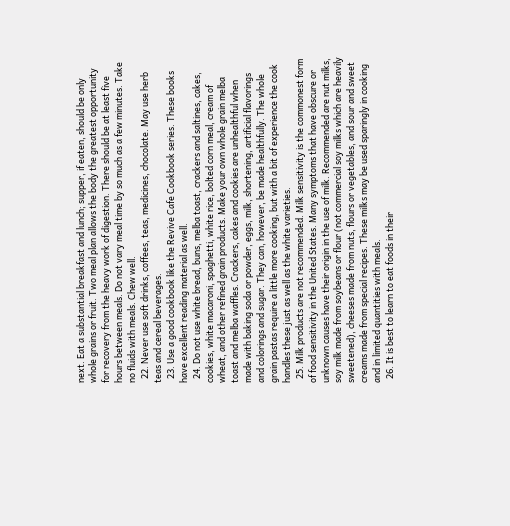next. Eat a substantial breakfast and lunch; supper, if eaten, should be only whole grains or fruit. Two meal plan allows the body the greatest opportunity for recovery from the heavy work of digestion. There should be at least five hours between meals. Do not vary meal time by so much as a few minutes. Take no fluids with meals. Chew well.
  22. Never use soft drinks, coffees, teas, medicines, chocolate. May use herb teas and cereal beverages.
  23. Use a good cookbook like the Revive Cafe Cookbook series. These books have excellent reading material as well.
  24. Do not use white bread, buns, melba toast, crackers and saltines, cakes, cookies, white macaroni, spaghetti, white rice, bolted corn meal, cream of wheat, and other refined grain products. Make your own whole grain melba toast and melba waffles. Crackers, cakes and cookies are unhealthful when made with baking soda or powder, eggs, milk, shortening, artificial flavorings and colorings and sugar. They can, however, be made healthfully. The whole grain pastas require a little more cooking, but with a bit of experience the cook handles these just as well as the white varieties.
  25. Milk products are not recommended. Milk sensitivity is the commonest form of food sensitivity in the United States. Many symptoms that have obscure or unknown causes have their origin in the use of milk. Recommended are nut milks, soy milk made from soybeans or flour (not commercial soy milks which are heavily sweetened), cheeses made from nuts, flours or vegetables, and sour and sweet creams made from special recipes. These milks may be used sparingly in cooking and in limited quantities with meals.
  26. It is best to learn to eat foods in their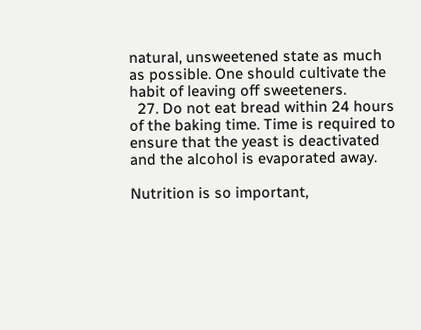natural, unsweetened state as much as possible. One should cultivate the habit of leaving off sweeteners.
  27. Do not eat bread within 24 hours of the baking time. Time is required to ensure that the yeast is deactivated and the alcohol is evaporated away.

Nutrition is so important,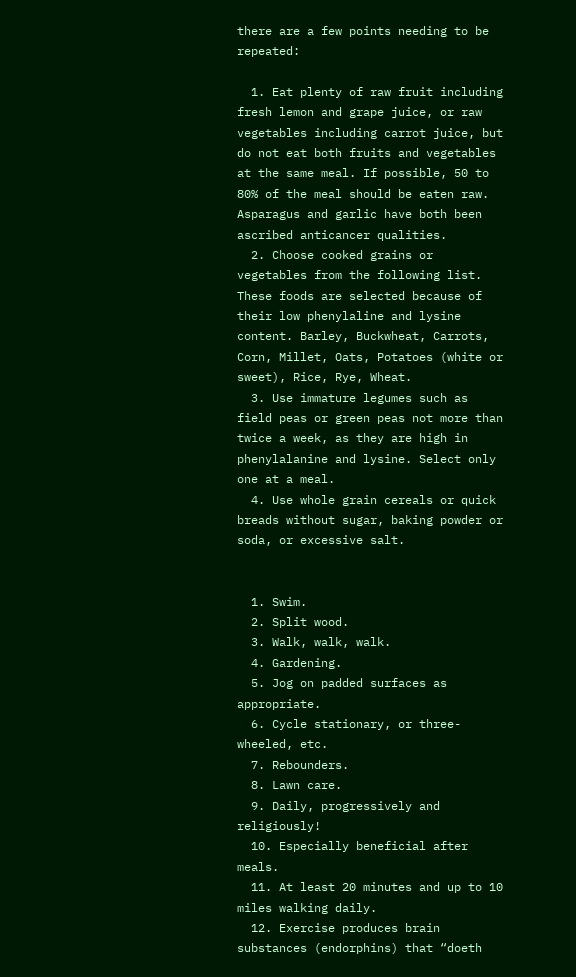there are a few points needing to be repeated:

  1. Eat plenty of raw fruit including fresh lemon and grape juice, or raw vegetables including carrot juice, but do not eat both fruits and vegetables at the same meal. If possible, 50 to 80% of the meal should be eaten raw. Asparagus and garlic have both been ascribed anticancer qualities.
  2. Choose cooked grains or vegetables from the following list. These foods are selected because of their low phenylaline and lysine content. Barley, Buckwheat, Carrots, Corn, Millet, Oats, Potatoes (white or sweet), Rice, Rye, Wheat.
  3. Use immature legumes such as field peas or green peas not more than twice a week, as they are high in phenylalanine and lysine. Select only one at a meal.
  4. Use whole grain cereals or quick breads without sugar, baking powder or soda, or excessive salt.


  1. Swim.
  2. Split wood.
  3. Walk, walk, walk.
  4. Gardening.
  5. Jog on padded surfaces as appropriate.
  6. Cycle stationary, or three-wheeled, etc.
  7. Rebounders.
  8. Lawn care.
  9. Daily, progressively and religiously!
  10. Especially beneficial after meals.
  11. At least 20 minutes and up to 10 miles walking daily.
  12. Exercise produces brain substances (endorphins) that “doeth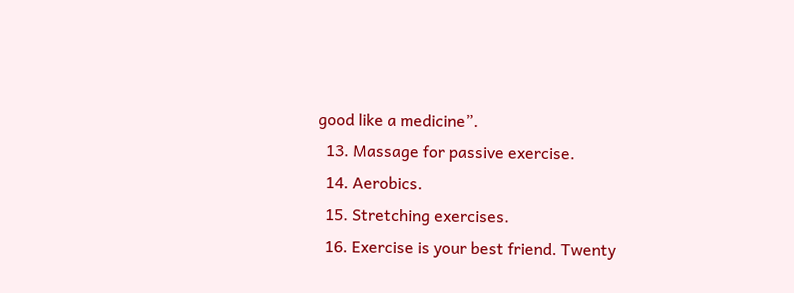good like a medicine”.
  13. Massage for passive exercise.
  14. Aerobics.
  15. Stretching exercises.
  16. Exercise is your best friend. Twenty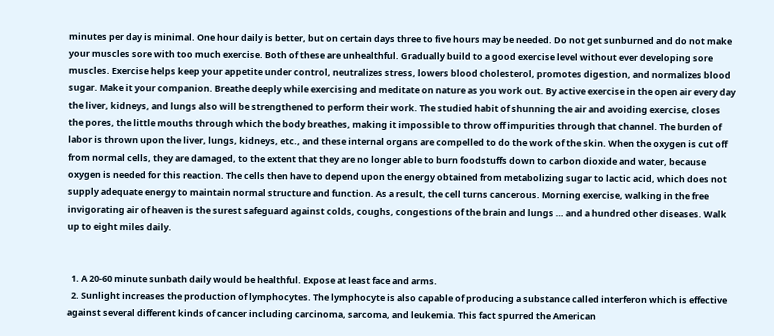minutes per day is minimal. One hour daily is better, but on certain days three to five hours may be needed. Do not get sunburned and do not make your muscles sore with too much exercise. Both of these are unhealthful. Gradually build to a good exercise level without ever developing sore muscles. Exercise helps keep your appetite under control, neutralizes stress, lowers blood cholesterol, promotes digestion, and normalizes blood sugar. Make it your companion. Breathe deeply while exercising and meditate on nature as you work out. By active exercise in the open air every day the liver, kidneys, and lungs also will be strengthened to perform their work. The studied habit of shunning the air and avoiding exercise, closes the pores, the little mouths through which the body breathes, making it impossible to throw off impurities through that channel. The burden of labor is thrown upon the liver, lungs, kidneys, etc., and these internal organs are compelled to do the work of the skin. When the oxygen is cut off from normal cells, they are damaged, to the extent that they are no longer able to burn foodstuffs down to carbon dioxide and water, because oxygen is needed for this reaction. The cells then have to depend upon the energy obtained from metabolizing sugar to lactic acid, which does not supply adequate energy to maintain normal structure and function. As a result, the cell turns cancerous. Morning exercise, walking in the free invigorating air of heaven is the surest safeguard against colds, coughs, congestions of the brain and lungs … and a hundred other diseases. Walk up to eight miles daily.


  1. A 20-60 minute sunbath daily would be healthful. Expose at least face and arms.
  2. Sunlight increases the production of lymphocytes. The lymphocyte is also capable of producing a substance called interferon which is effective against several different kinds of cancer including carcinoma, sarcoma, and leukemia. This fact spurred the American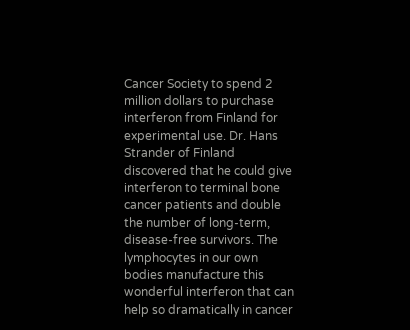Cancer Society to spend 2 million dollars to purchase interferon from Finland for experimental use. Dr. Hans Strander of Finland discovered that he could give interferon to terminal bone cancer patients and double the number of long-term, disease-free survivors. The lymphocytes in our own bodies manufacture this wonderful interferon that can help so dramatically in cancer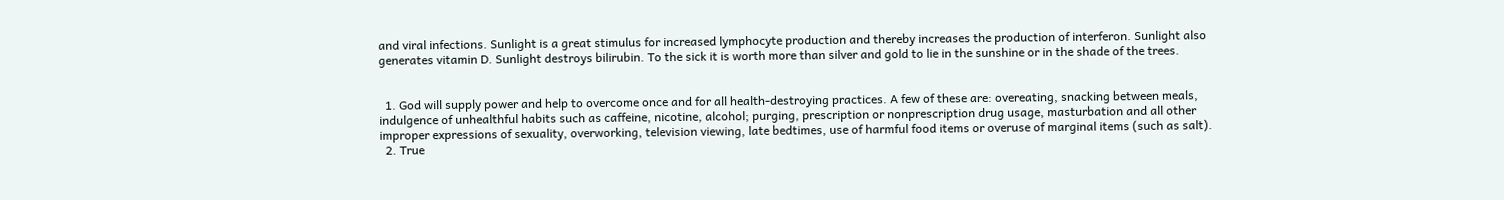and viral infections. Sunlight is a great stimulus for increased lymphocyte production and thereby increases the production of interferon. Sunlight also generates vitamin D. Sunlight destroys bilirubin. To the sick it is worth more than silver and gold to lie in the sunshine or in the shade of the trees.


  1. God will supply power and help to overcome once and for all health-destroying practices. A few of these are: overeating, snacking between meals, indulgence of unhealthful habits such as caffeine, nicotine, alcohol; purging, prescription or nonprescription drug usage, masturbation and all other improper expressions of sexuality, overworking, television viewing, late bedtimes, use of harmful food items or overuse of marginal items (such as salt).
  2. True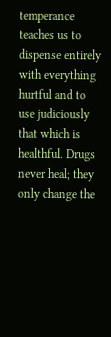temperance teaches us to dispense entirely with everything hurtful and to use judiciously that which is healthful. Drugs never heal; they only change the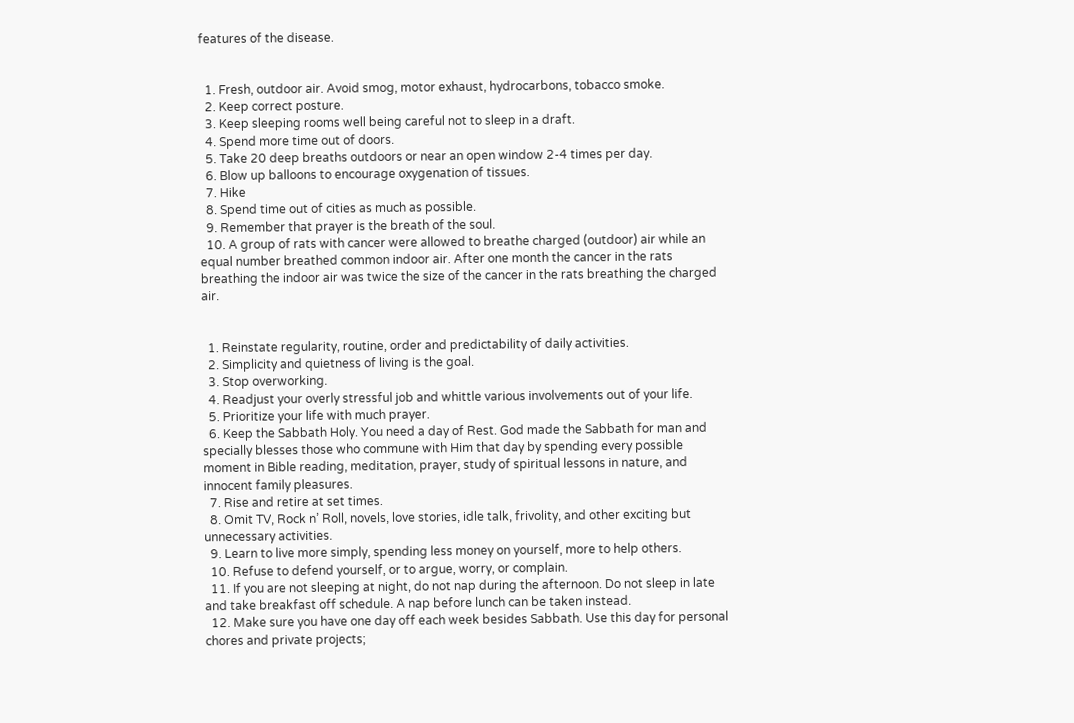features of the disease.


  1. Fresh, outdoor air. Avoid smog, motor exhaust, hydrocarbons, tobacco smoke.
  2. Keep correct posture.
  3. Keep sleeping rooms well being careful not to sleep in a draft.
  4. Spend more time out of doors.
  5. Take 20 deep breaths outdoors or near an open window 2-4 times per day.
  6. Blow up balloons to encourage oxygenation of tissues.
  7. Hike
  8. Spend time out of cities as much as possible.
  9. Remember that prayer is the breath of the soul.
  10. A group of rats with cancer were allowed to breathe charged (outdoor) air while an equal number breathed common indoor air. After one month the cancer in the rats breathing the indoor air was twice the size of the cancer in the rats breathing the charged air.


  1. Reinstate regularity, routine, order and predictability of daily activities.
  2. Simplicity and quietness of living is the goal.
  3. Stop overworking.
  4. Readjust your overly stressful job and whittle various involvements out of your life.
  5. Prioritize your life with much prayer.
  6. Keep the Sabbath Holy. You need a day of Rest. God made the Sabbath for man and specially blesses those who commune with Him that day by spending every possible moment in Bible reading, meditation, prayer, study of spiritual lessons in nature, and innocent family pleasures.
  7. Rise and retire at set times.
  8. Omit TV, Rock n’ Roll, novels, love stories, idle talk, frivolity, and other exciting but unnecessary activities.
  9. Learn to live more simply, spending less money on yourself, more to help others.
  10. Refuse to defend yourself, or to argue, worry, or complain.
  11. If you are not sleeping at night, do not nap during the afternoon. Do not sleep in late and take breakfast off schedule. A nap before lunch can be taken instead.
  12. Make sure you have one day off each week besides Sabbath. Use this day for personal chores and private projects;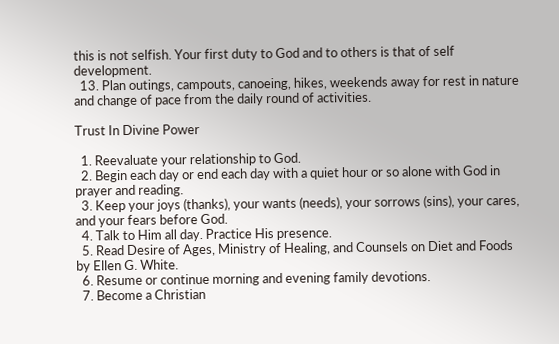this is not selfish. Your first duty to God and to others is that of self development.
  13. Plan outings, campouts, canoeing, hikes, weekends away for rest in nature and change of pace from the daily round of activities.

Trust In Divine Power

  1. Reevaluate your relationship to God.
  2. Begin each day or end each day with a quiet hour or so alone with God in prayer and reading.
  3. Keep your joys (thanks), your wants (needs), your sorrows (sins), your cares, and your fears before God.
  4. Talk to Him all day. Practice His presence.
  5. Read Desire of Ages, Ministry of Healing, and Counsels on Diet and Foods by Ellen G. White.
  6. Resume or continue morning and evening family devotions.
  7. Become a Christian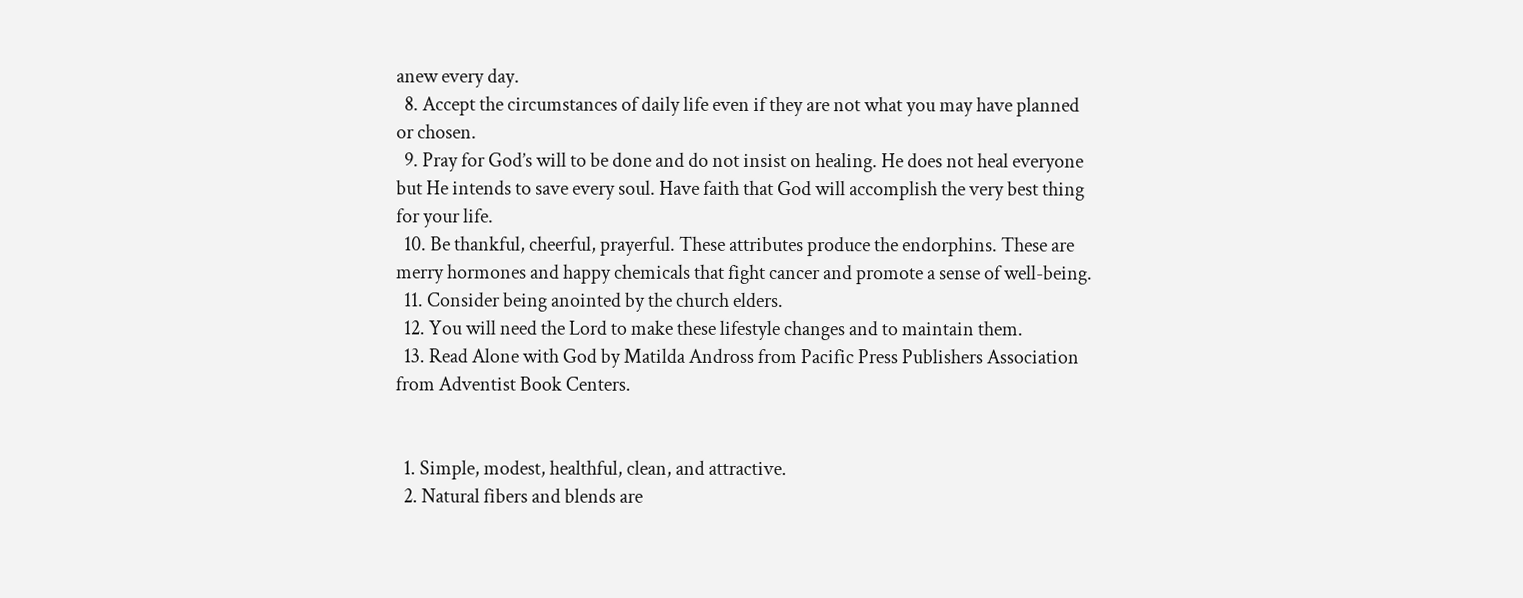anew every day.
  8. Accept the circumstances of daily life even if they are not what you may have planned or chosen.
  9. Pray for God’s will to be done and do not insist on healing. He does not heal everyone but He intends to save every soul. Have faith that God will accomplish the very best thing for your life.
  10. Be thankful, cheerful, prayerful. These attributes produce the endorphins. These are merry hormones and happy chemicals that fight cancer and promote a sense of well-being.
  11. Consider being anointed by the church elders.
  12. You will need the Lord to make these lifestyle changes and to maintain them.
  13. Read Alone with God by Matilda Andross from Pacific Press Publishers Association from Adventist Book Centers.


  1. Simple, modest, healthful, clean, and attractive.
  2. Natural fibers and blends are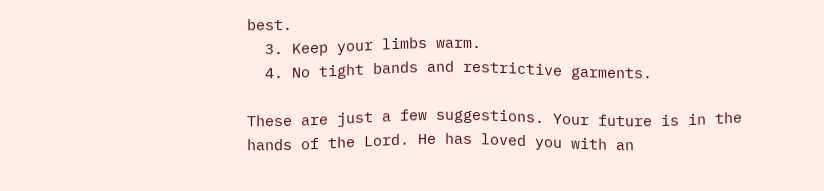best.
  3. Keep your limbs warm.
  4. No tight bands and restrictive garments.

These are just a few suggestions. Your future is in the hands of the Lord. He has loved you with an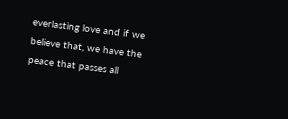everlasting love and if we believe that, we have the peace that passes all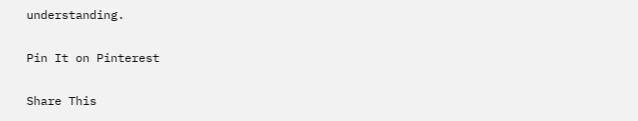understanding.

Pin It on Pinterest

Share This